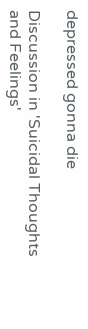depressed gonna die

Discussion in 'Suicidal Thoughts and Feelings'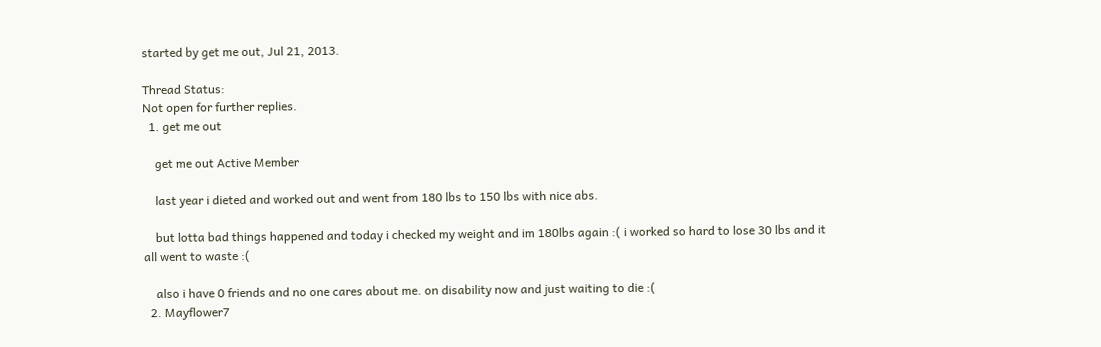started by get me out, Jul 21, 2013.

Thread Status:
Not open for further replies.
  1. get me out

    get me out Active Member

    last year i dieted and worked out and went from 180 lbs to 150 lbs with nice abs.

    but lotta bad things happened and today i checked my weight and im 180lbs again :( i worked so hard to lose 30 lbs and it all went to waste :(

    also i have 0 friends and no one cares about me. on disability now and just waiting to die :(
  2. Mayflower7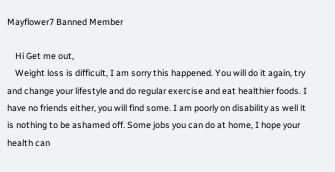Mayflower7 Banned Member

    Hi Get me out,
    Weight loss is difficult, I am sorry this happened. You will do it again, try and change your lifestyle and do regular exercise and eat healthier foods. I have no friends either, you will find some. I am poorly on disability as well it is nothing to be ashamed off. Some jobs you can do at home, I hope your health can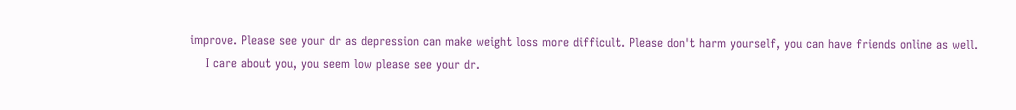improve. Please see your dr as depression can make weight loss more difficult. Please don't harm yourself, you can have friends online as well.
    I care about you, you seem low please see your dr.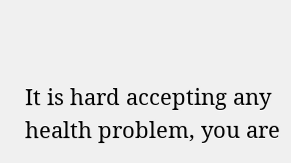It is hard accepting any health problem, you are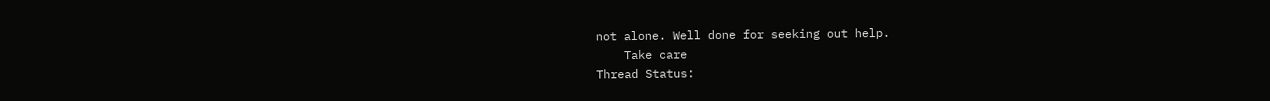not alone. Well done for seeking out help.
    Take care
Thread Status: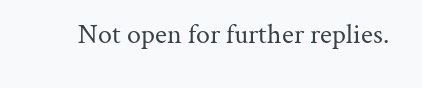Not open for further replies.